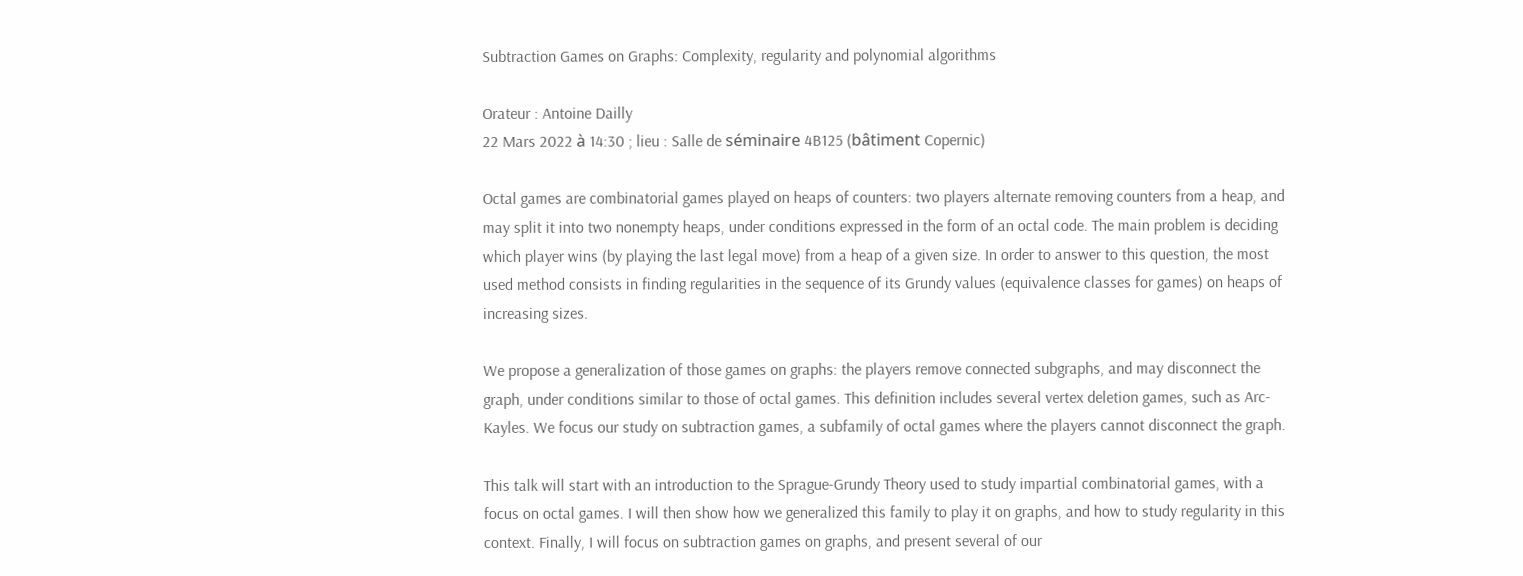Subtraction Games on Graphs: Complexity, regularity and polynomial algorithms

Orateur : Antoine Dailly
22 Mars 2022 à 14:30 ; lieu : Salle de séminaire 4B125 (bâtiment Copernic)

Octal games are combinatorial games played on heaps of counters: two players alternate removing counters from a heap, and may split it into two nonempty heaps, under conditions expressed in the form of an octal code. The main problem is deciding which player wins (by playing the last legal move) from a heap of a given size. In order to answer to this question, the most used method consists in finding regularities in the sequence of its Grundy values (equivalence classes for games) on heaps of increasing sizes.

We propose a generalization of those games on graphs: the players remove connected subgraphs, and may disconnect the graph, under conditions similar to those of octal games. This definition includes several vertex deletion games, such as Arc-Kayles. We focus our study on subtraction games, a subfamily of octal games where the players cannot disconnect the graph.

This talk will start with an introduction to the Sprague-Grundy Theory used to study impartial combinatorial games, with a focus on octal games. I will then show how we generalized this family to play it on graphs, and how to study regularity in this context. Finally, I will focus on subtraction games on graphs, and present several of our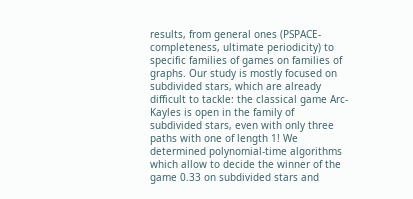results, from general ones (PSPACE-completeness, ultimate periodicity) to specific families of games on families of graphs. Our study is mostly focused on subdivided stars, which are already difficult to tackle: the classical game Arc-Kayles is open in the family of subdivided stars, even with only three paths with one of length 1! We determined polynomial-time algorithms which allow to decide the winner of the game 0.33 on subdivided stars and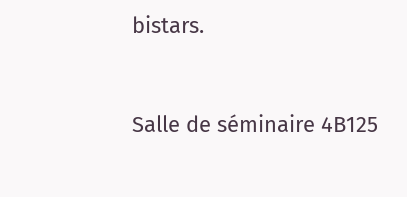bistars.


Salle de séminaire 4B125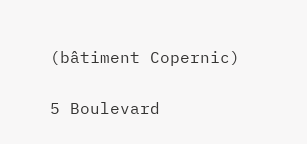(bâtiment Copernic)

5 Boulevard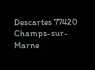Descartes 77420 Champs-sur-Marne